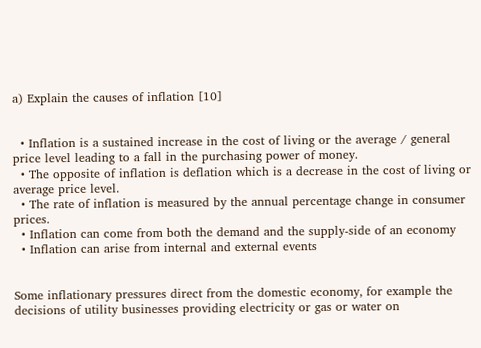a) Explain the causes of inflation [10]


  • Inflation is a sustained increase in the cost of living or the average / general price level leading to a fall in the purchasing power of money.
  • The opposite of inflation is deflation which is a decrease in the cost of living or average price level.
  • The rate of inflation is measured by the annual percentage change in consumer prices.
  • Inflation can come from both the demand and the supply-side of an economy
  • Inflation can arise from internal and external events


Some inflationary pressures direct from the domestic economy, for example the decisions of utility businesses providing electricity or gas or water on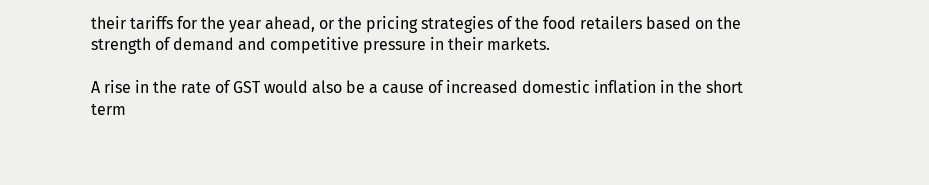their tariffs for the year ahead, or the pricing strategies of the food retailers based on the strength of demand and competitive pressure in their markets.

A rise in the rate of GST would also be a cause of increased domestic inflation in the short term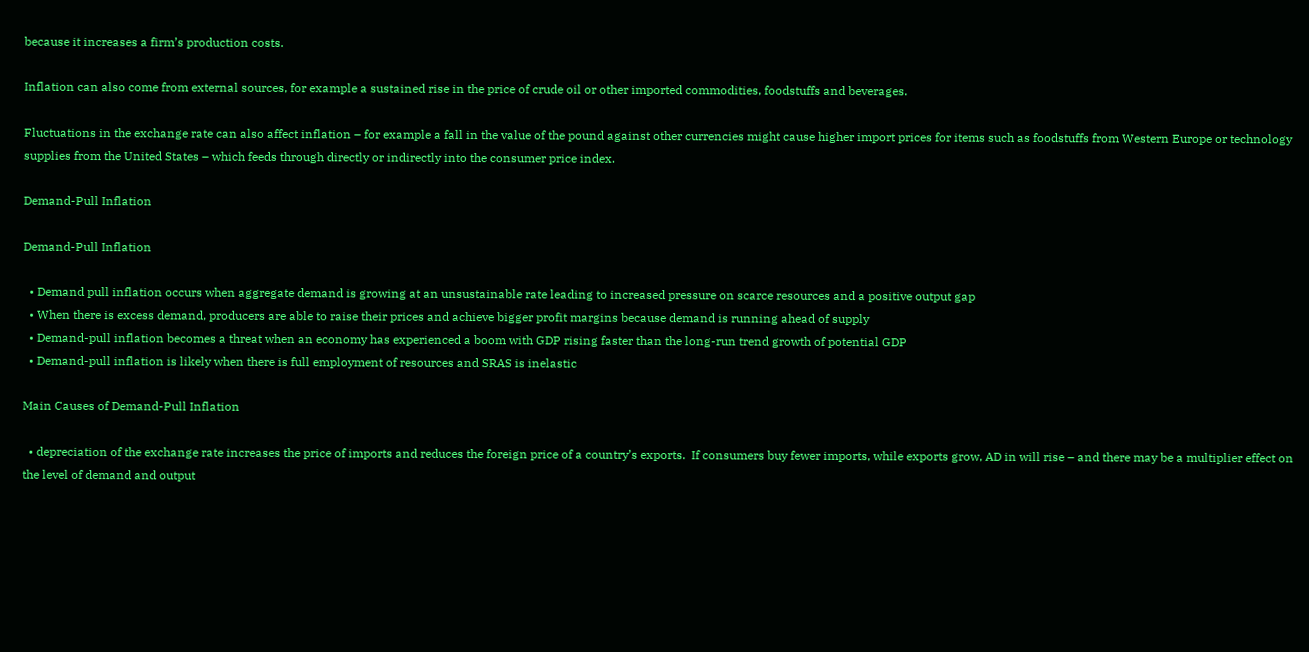because it increases a firm’s production costs.

Inflation can also come from external sources, for example a sustained rise in the price of crude oil or other imported commodities, foodstuffs and beverages.

Fluctuations in the exchange rate can also affect inflation – for example a fall in the value of the pound against other currencies might cause higher import prices for items such as foodstuffs from Western Europe or technology supplies from the United States – which feeds through directly or indirectly into the consumer price index.

Demand-Pull Inflation

Demand-Pull Inflation

  • Demand pull inflation occurs when aggregate demand is growing at an unsustainable rate leading to increased pressure on scarce resources and a positive output gap
  • When there is excess demand, producers are able to raise their prices and achieve bigger profit margins because demand is running ahead of supply
  • Demand-pull inflation becomes a threat when an economy has experienced a boom with GDP rising faster than the long-run trend growth of potential GDP
  • Demand-pull inflation is likely when there is full employment of resources and SRAS is inelastic

Main Causes of Demand-Pull Inflation

  • depreciation of the exchange rate increases the price of imports and reduces the foreign price of a country’s exports.  If consumers buy fewer imports, while exports grow, AD in will rise – and there may be a multiplier effect on the level of demand and output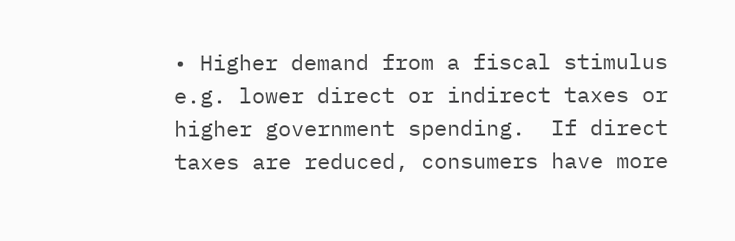• Higher demand from a fiscal stimulus e.g. lower direct or indirect taxes or higher government spending.  If direct taxes are reduced, consumers have more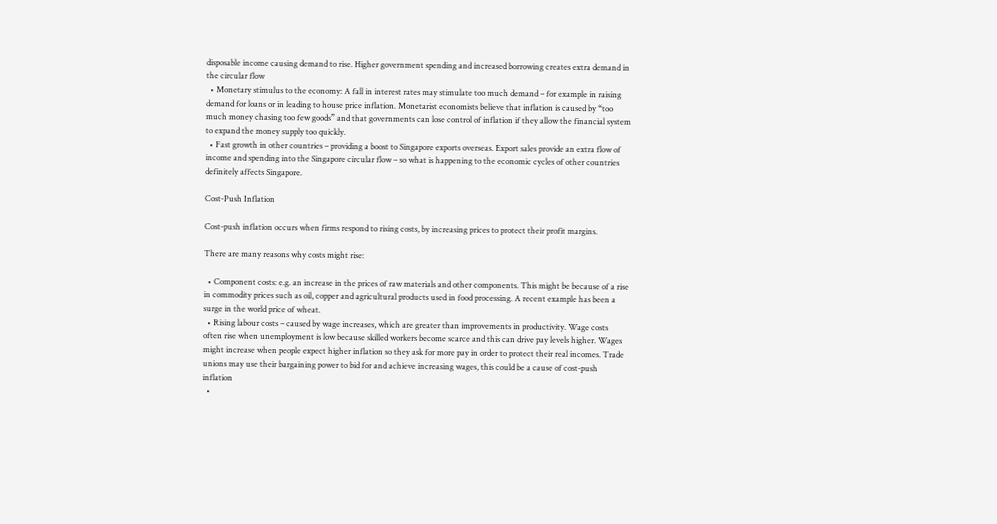disposable income causing demand to rise. Higher government spending and increased borrowing creates extra demand in the circular flow
  • Monetary stimulus to the economy: A fall in interest rates may stimulate too much demand – for example in raising demand for loans or in leading to house price inflation. Monetarist economists believe that inflation is caused by “too much money chasing too few goods” and that governments can lose control of inflation if they allow the financial system to expand the money supply too quickly.
  • Fast growth in other countries – providing a boost to Singapore exports overseas. Export sales provide an extra flow of income and spending into the Singapore circular flow – so what is happening to the economic cycles of other countries definitely affects Singapore.

Cost-Push Inflation

Cost-push inflation occurs when firms respond to rising costs, by increasing prices to protect their profit margins.

There are many reasons why costs might rise:

  • Component costs: e.g. an increase in the prices of raw materials and other components. This might be because of a rise in commodity prices such as oil, copper and agricultural products used in food processing. A recent example has been a surge in the world price of wheat.
  • Rising labour costs – caused by wage increases, which are greater than improvements in productivity. Wage costs often rise when unemployment is low because skilled workers become scarce and this can drive pay levels higher. Wages might increase when people expect higher inflation so they ask for more pay in order to protect their real incomes. Trade unions may use their bargaining power to bid for and achieve increasing wages, this could be a cause of cost-push inflation
  •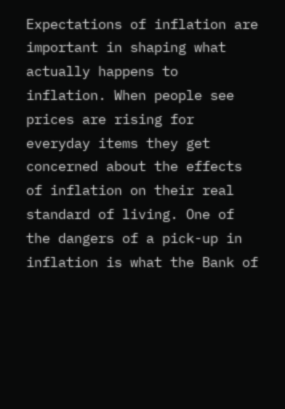Expectations of inflation are important in shaping what actually happens to inflation. When people see prices are rising for everyday items they get concerned about the effects of inflation on their real standard of living. One of the dangers of a pick-up in inflation is what the Bank of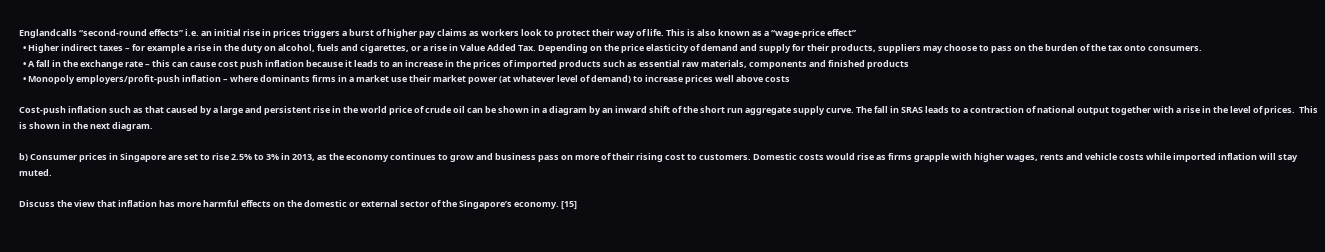Englandcalls “second-round effects” i.e. an initial rise in prices triggers a burst of higher pay claims as workers look to protect their way of life. This is also known as a “wage-price effect”
  • Higher indirect taxes – for example a rise in the duty on alcohol, fuels and cigarettes, or a rise in Value Added Tax. Depending on the price elasticity of demand and supply for their products, suppliers may choose to pass on the burden of the tax onto consumers.
  • A fall in the exchange rate – this can cause cost push inflation because it leads to an increase in the prices of imported products such as essential raw materials, components and finished products
  • Monopoly employers/profit-push inflation – where dominants firms in a market use their market power (at whatever level of demand) to increase prices well above costs

Cost-push inflation such as that caused by a large and persistent rise in the world price of crude oil can be shown in a diagram by an inward shift of the short run aggregate supply curve. The fall in SRAS leads to a contraction of national output together with a rise in the level of prices.  This is shown in the next diagram.

b) Consumer prices in Singapore are set to rise 2.5% to 3% in 2013, as the economy continues to grow and business pass on more of their rising cost to customers. Domestic costs would rise as firms grapple with higher wages, rents and vehicle costs while imported inflation will stay muted.

Discuss the view that inflation has more harmful effects on the domestic or external sector of the Singapore’s economy. [15]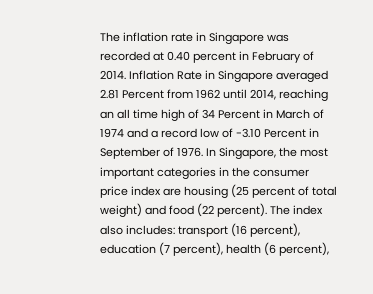The inflation rate in Singapore was recorded at 0.40 percent in February of 2014. Inflation Rate in Singapore averaged 2.81 Percent from 1962 until 2014, reaching an all time high of 34 Percent in March of 1974 and a record low of -3.10 Percent in September of 1976. In Singapore, the most important categories in the consumer price index are housing (25 percent of total weight) and food (22 percent). The index also includes: transport (16 percent), education (7 percent), health (6 percent),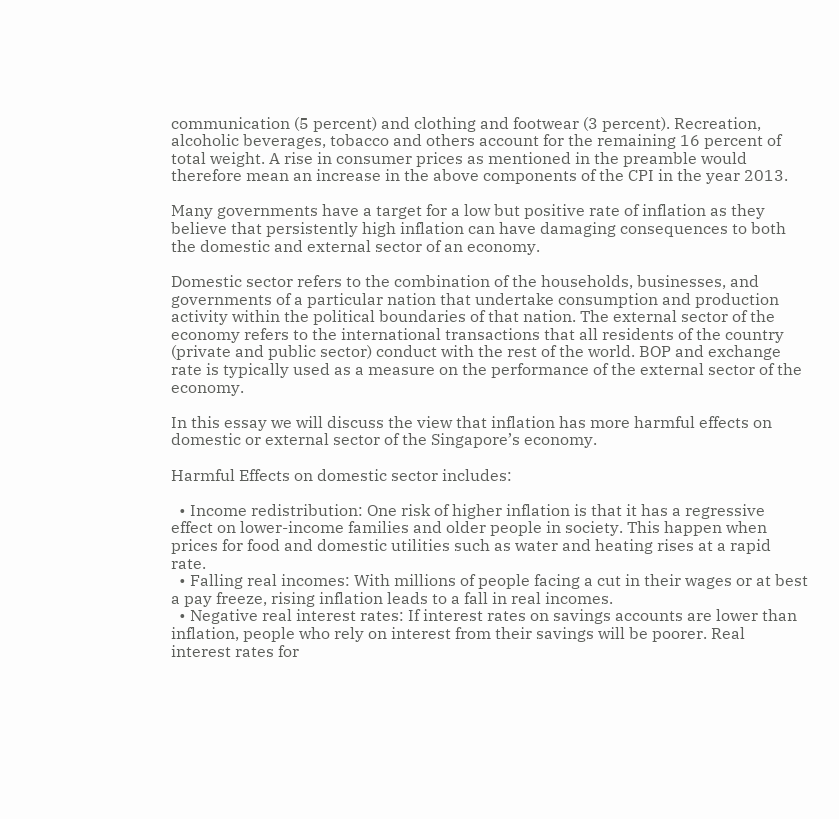communication (5 percent) and clothing and footwear (3 percent). Recreation, alcoholic beverages, tobacco and others account for the remaining 16 percent of total weight. A rise in consumer prices as mentioned in the preamble would therefore mean an increase in the above components of the CPI in the year 2013.

Many governments have a target for a low but positive rate of inflation as they believe that persistently high inflation can have damaging consequences to both the domestic and external sector of an economy.

Domestic sector refers to the combination of the households, businesses, and governments of a particular nation that undertake consumption and production activity within the political boundaries of that nation. The external sector of the economy refers to the international transactions that all residents of the country (private and public sector) conduct with the rest of the world. BOP and exchange rate is typically used as a measure on the performance of the external sector of the economy.

In this essay we will discuss the view that inflation has more harmful effects on domestic or external sector of the Singapore’s economy.

Harmful Effects on domestic sector includes:

  • Income redistribution: One risk of higher inflation is that it has a regressive effect on lower-income families and older people in society. This happen when prices for food and domestic utilities such as water and heating rises at a rapid rate.
  • Falling real incomes: With millions of people facing a cut in their wages or at best a pay freeze, rising inflation leads to a fall in real incomes.
  • Negative real interest rates: If interest rates on savings accounts are lower than inflation, people who rely on interest from their savings will be poorer. Real interest rates for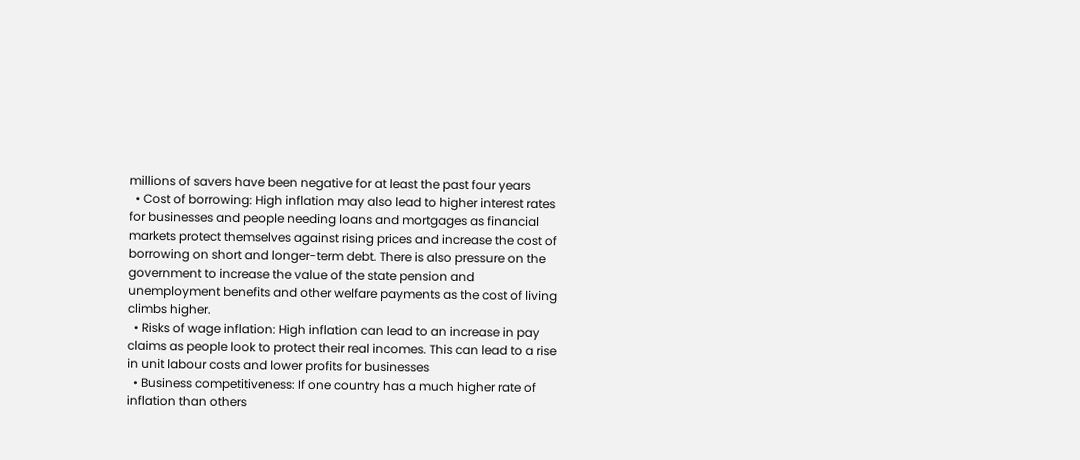millions of savers have been negative for at least the past four years
  • Cost of borrowing: High inflation may also lead to higher interest rates for businesses and people needing loans and mortgages as financial markets protect themselves against rising prices and increase the cost of borrowing on short and longer-term debt. There is also pressure on the government to increase the value of the state pension and unemployment benefits and other welfare payments as the cost of living climbs higher.
  • Risks of wage inflation: High inflation can lead to an increase in pay claims as people look to protect their real incomes. This can lead to a rise in unit labour costs and lower profits for businesses
  • Business competitiveness: If one country has a much higher rate of inflation than others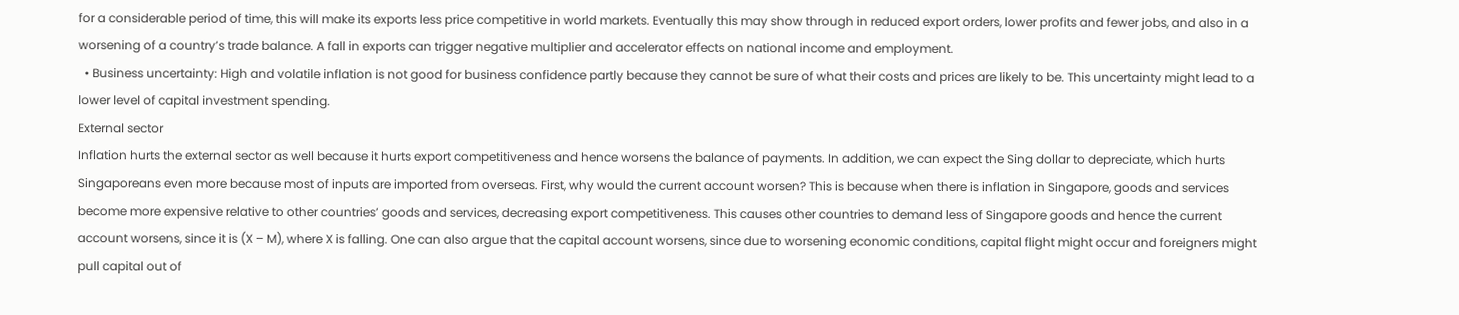for a considerable period of time, this will make its exports less price competitive in world markets. Eventually this may show through in reduced export orders, lower profits and fewer jobs, and also in a worsening of a country’s trade balance. A fall in exports can trigger negative multiplier and accelerator effects on national income and employment.
  • Business uncertainty: High and volatile inflation is not good for business confidence partly because they cannot be sure of what their costs and prices are likely to be. This uncertainty might lead to a lower level of capital investment spending.
External sector
Inflation hurts the external sector as well because it hurts export competitiveness and hence worsens the balance of payments. In addition, we can expect the Sing dollar to depreciate, which hurts Singaporeans even more because most of inputs are imported from overseas. First, why would the current account worsen? This is because when there is inflation in Singapore, goods and services become more expensive relative to other countries’ goods and services, decreasing export competitiveness. This causes other countries to demand less of Singapore goods and hence the current account worsens, since it is (X – M), where X is falling. One can also argue that the capital account worsens, since due to worsening economic conditions, capital flight might occur and foreigners might pull capital out of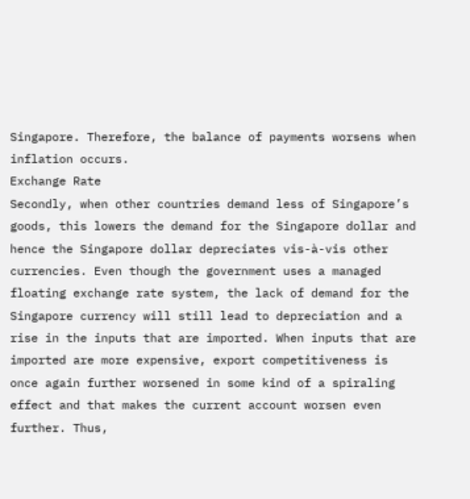Singapore. Therefore, the balance of payments worsens when inflation occurs.
Exchange Rate
Secondly, when other countries demand less of Singapore’s goods, this lowers the demand for the Singapore dollar and hence the Singapore dollar depreciates vis-à-vis other currencies. Even though the government uses a managed floating exchange rate system, the lack of demand for the Singapore currency will still lead to depreciation and a rise in the inputs that are imported. When inputs that are imported are more expensive, export competitiveness is once again further worsened in some kind of a spiraling effect and that makes the current account worsen even further. Thus,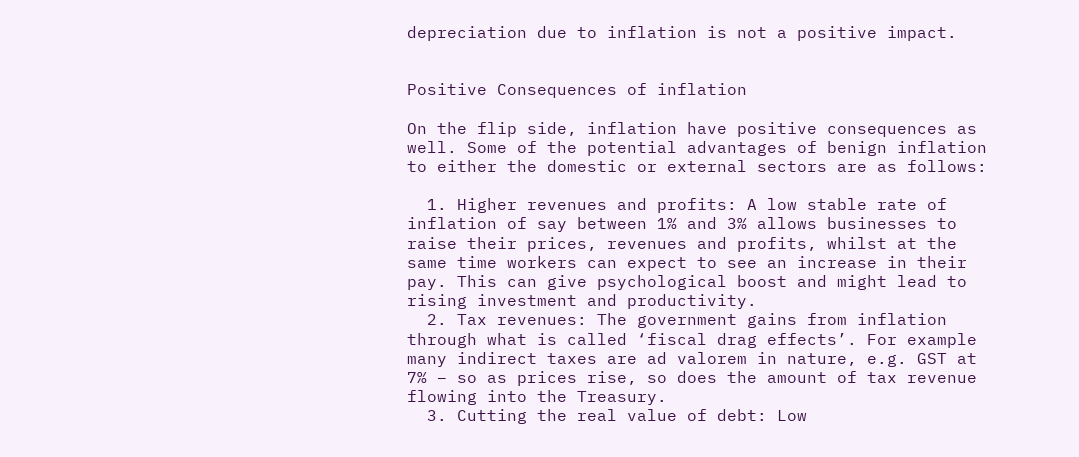depreciation due to inflation is not a positive impact.


Positive Consequences of inflation

On the flip side, inflation have positive consequences as well. Some of the potential advantages of benign inflation to either the domestic or external sectors are as follows:

  1. Higher revenues and profits: A low stable rate of inflation of say between 1% and 3% allows businesses to raise their prices, revenues and profits, whilst at the same time workers can expect to see an increase in their pay. This can give psychological boost and might lead to rising investment and productivity.
  2. Tax revenues: The government gains from inflation through what is called ‘fiscal drag effects’. For example many indirect taxes are ad valorem in nature, e.g. GST at 7% – so as prices rise, so does the amount of tax revenue flowing into the Treasury.
  3. Cutting the real value of debt: Low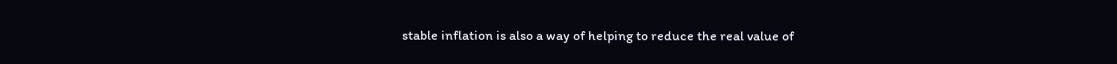stable inflation is also a way of helping to reduce the real value of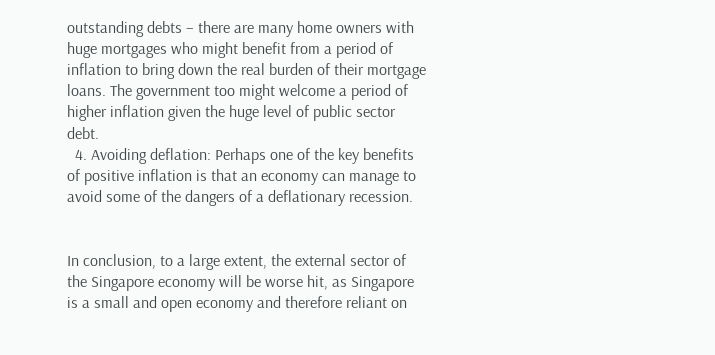outstanding debts – there are many home owners with huge mortgages who might benefit from a period of inflation to bring down the real burden of their mortgage loans. The government too might welcome a period of higher inflation given the huge level of public sector debt.
  4. Avoiding deflation: Perhaps one of the key benefits of positive inflation is that an economy can manage to avoid some of the dangers of a deflationary recession.


In conclusion, to a large extent, the external sector of the Singapore economy will be worse hit, as Singapore is a small and open economy and therefore reliant on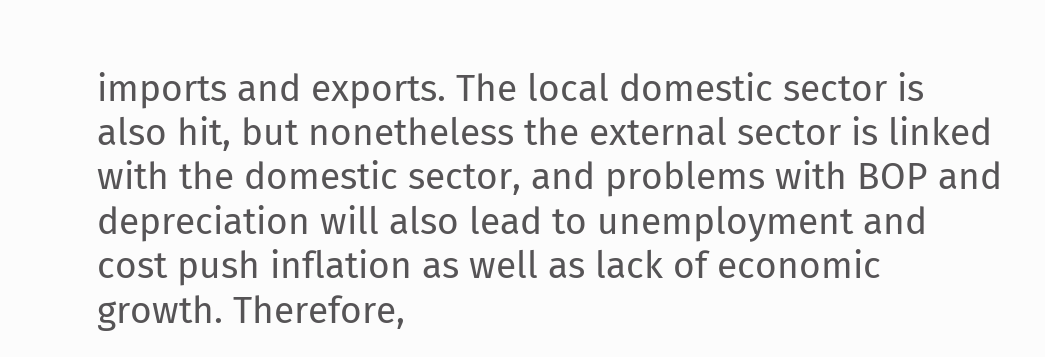imports and exports. The local domestic sector is also hit, but nonetheless the external sector is linked with the domestic sector, and problems with BOP and depreciation will also lead to unemployment and cost push inflation as well as lack of economic growth. Therefore,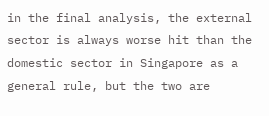in the final analysis, the external sector is always worse hit than the domestic sector in Singapore as a general rule, but the two are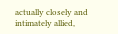actually closely and intimately allied,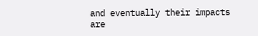and eventually their impacts are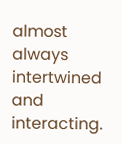almost always intertwined and interacting.